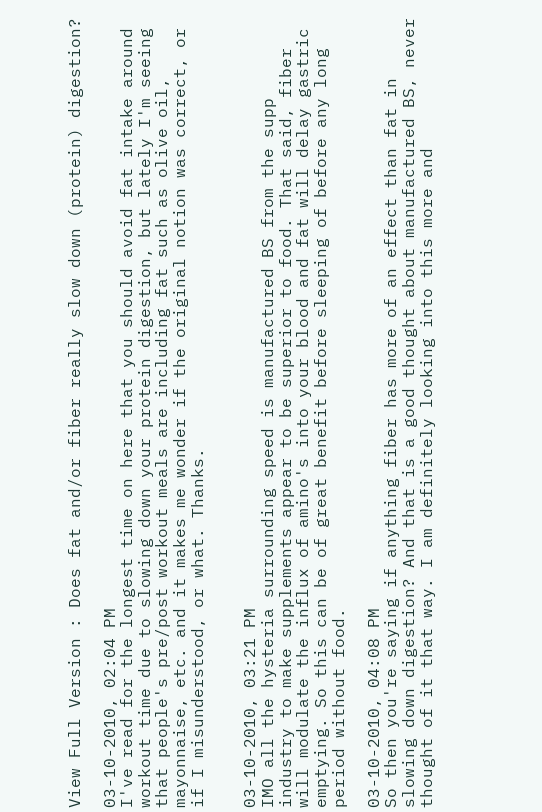View Full Version : Does fat and/or fiber really slow down (protein) digestion?

03-10-2010, 02:04 PM
I've read for the longest time on here that you should avoid fat intake around workout time due to slowing down your protein digestion, but lately I'm seeing that people's pre/post workout meals are including fat such as olive oil, mayonnaise, etc. and it makes me wonder if the original notion was correct, or if I misunderstood, or what. Thanks.


03-10-2010, 03:21 PM
IMO all the hysteria surrounding speed is manufactured BS from the supp industry to make supplements appear to be superior to food. That said, fiber will modulate the influx of amino's into your blood and fat will delay gastric emptying. So this can be of great benefit before sleeping of before any long period without food.

03-10-2010, 04:08 PM
So then you're saying if anything fiber has more of an effect than fat in slowing down digestion? And that is a good thought about manufactured BS, never thought of it that way. I am definitely looking into this more and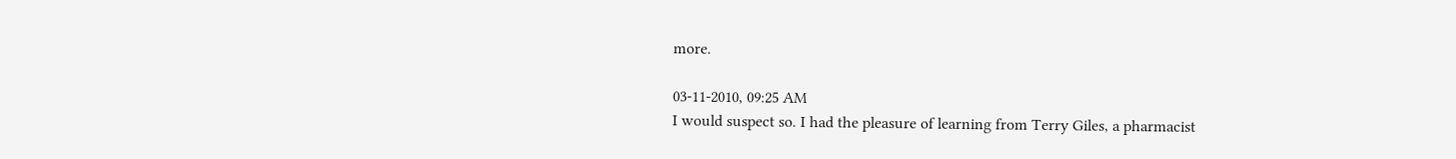more.

03-11-2010, 09:25 AM
I would suspect so. I had the pleasure of learning from Terry Giles, a pharmacist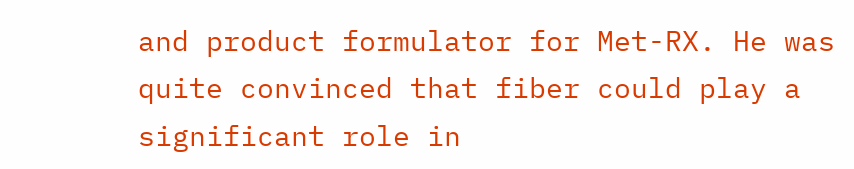and product formulator for Met-RX. He was quite convinced that fiber could play a significant role in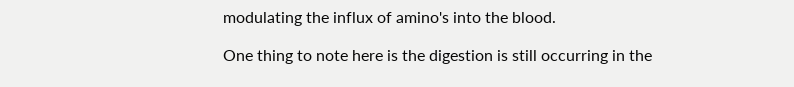modulating the influx of amino's into the blood.

One thing to note here is the digestion is still occurring in the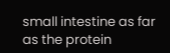small intestine as far as the protein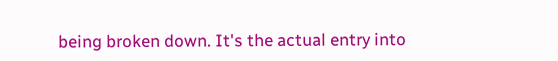being broken down. It's the actual entry into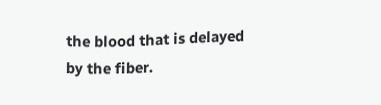the blood that is delayed by the fiber.